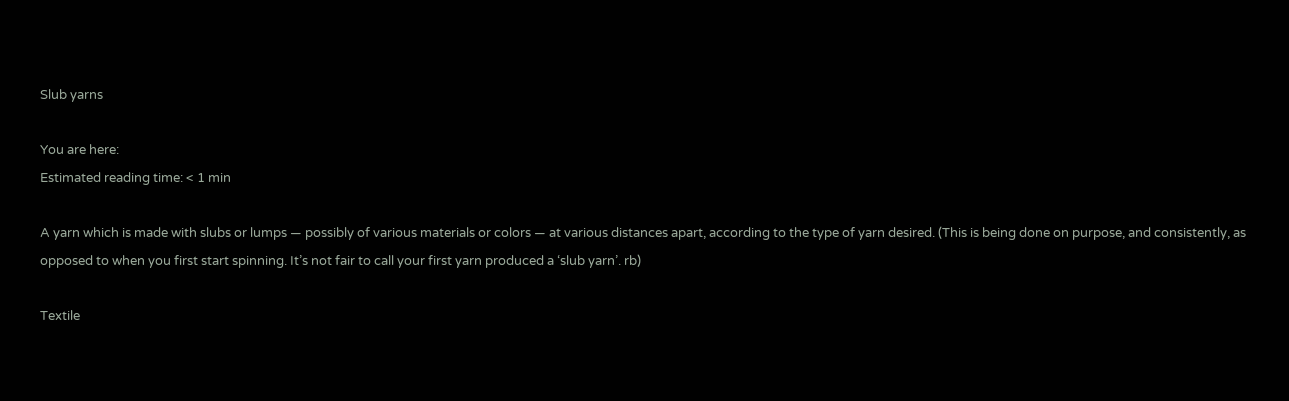Slub yarns

You are here:
Estimated reading time: < 1 min

A yarn which is made with slubs or lumps — possibly of various materials or colors — at various distances apart, according to the type of yarn desired. (This is being done on purpose, and consistently, as opposed to when you first start spinning. It’s not fair to call your first yarn produced a ‘slub yarn’. rb)

Textile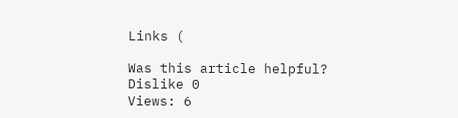Links (

Was this article helpful?
Dislike 0
Views: 6